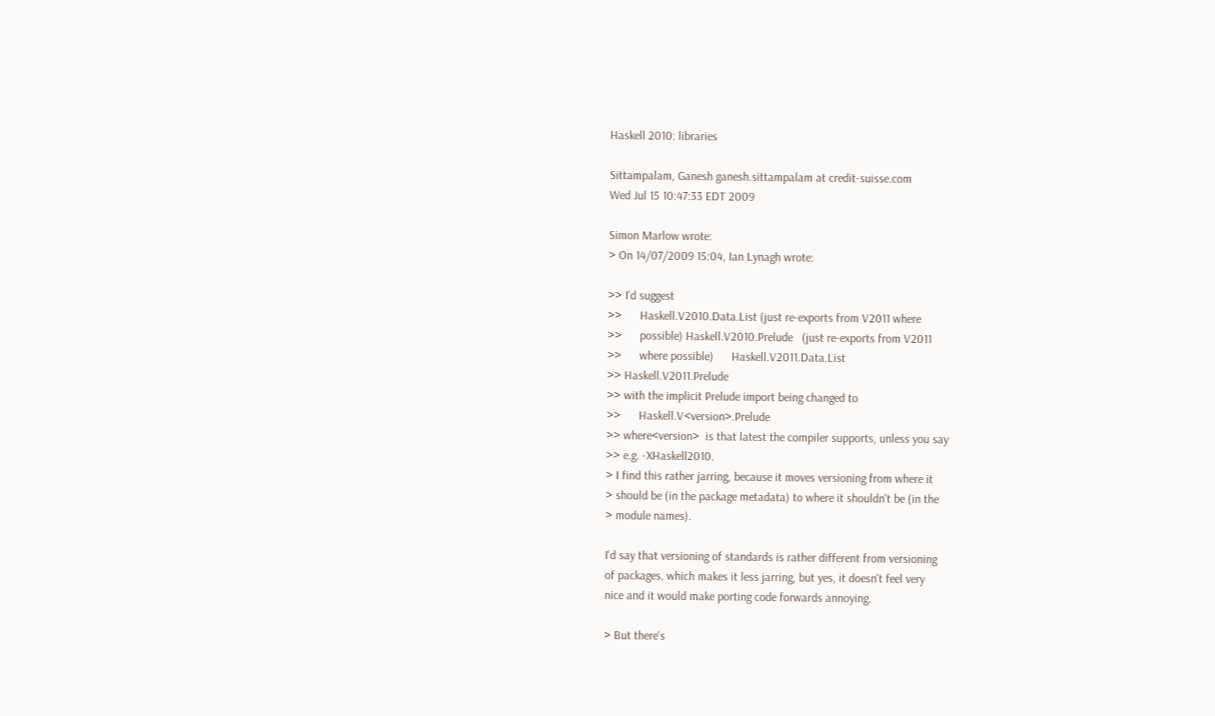Haskell 2010: libraries

Sittampalam, Ganesh ganesh.sittampalam at credit-suisse.com
Wed Jul 15 10:47:33 EDT 2009

Simon Marlow wrote:
> On 14/07/2009 15:04, Ian Lynagh wrote:

>> I'd suggest
>>      Haskell.V2010.Data.List (just re-exports from V2011 where
>>      possible) Haskell.V2010.Prelude   (just re-exports from V2011
>>      where possible)      Haskell.V2011.Data.List
>> Haskell.V2011.Prelude
>> with the implicit Prelude import being changed to
>>      Haskell.V<version>.Prelude
>> where<version>  is that latest the compiler supports, unless you say
>> e.g. -XHaskell2010.
> I find this rather jarring, because it moves versioning from where it
> should be (in the package metadata) to where it shouldn't be (in the
> module names).

I'd say that versioning of standards is rather different from versioning
of packages, which makes it less jarring, but yes, it doesn't feel very
nice and it would make porting code forwards annoying.

> But there's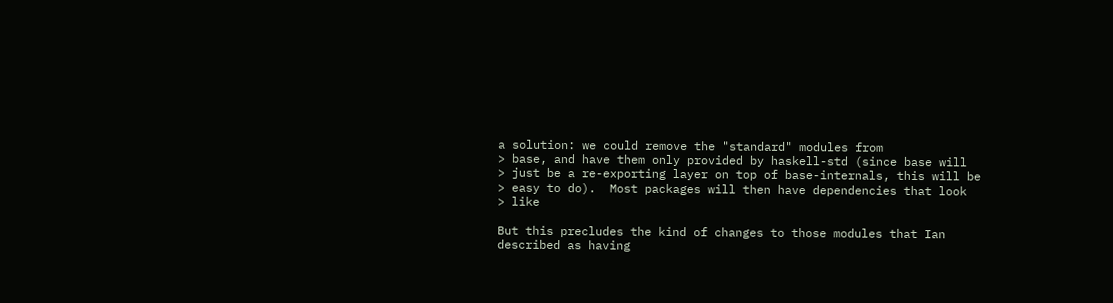a solution: we could remove the "standard" modules from
> base, and have them only provided by haskell-std (since base will
> just be a re-exporting layer on top of base-internals, this will be
> easy to do).  Most packages will then have dependencies that look
> like

But this precludes the kind of changes to those modules that Ian
described as having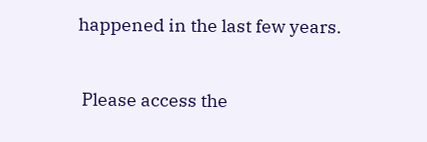happened in the last few years.


 Please access the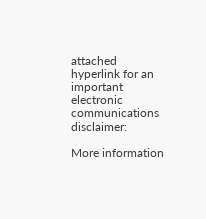attached hyperlink for an important electronic communications disclaimer:

More information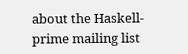about the Haskell-prime mailing list